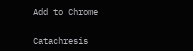Add to Chrome


Catachresis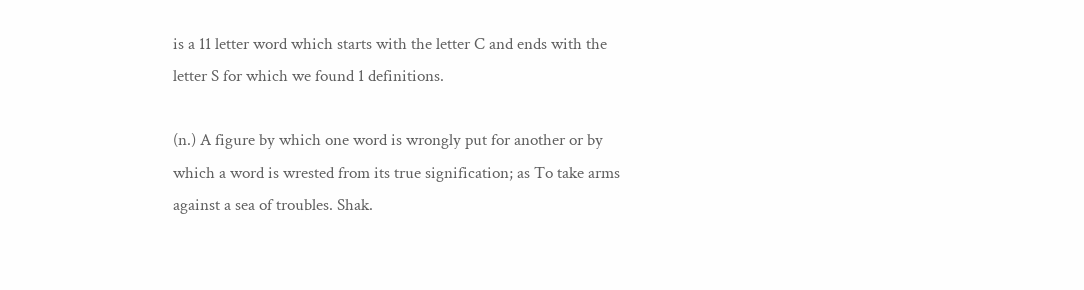is a 11 letter word which starts with the letter C and ends with the letter S for which we found 1 definitions.

(n.) A figure by which one word is wrongly put for another or by which a word is wrested from its true signification; as To take arms against a sea of troubles. Shak.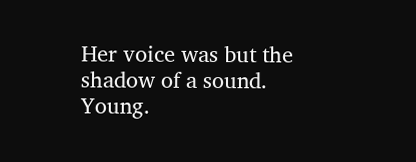Her voice was but the shadow of a sound. Young.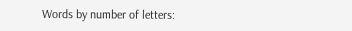Words by number of letters: